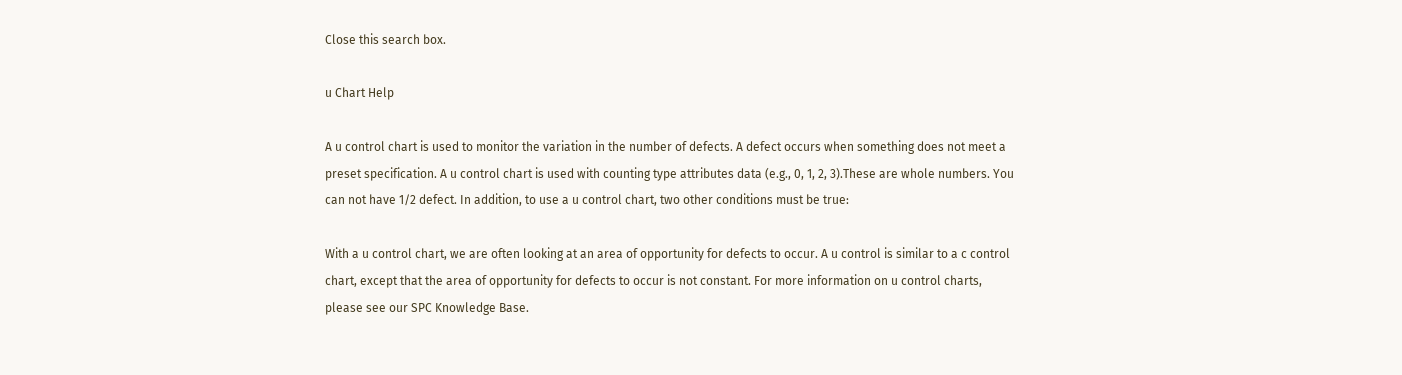Close this search box.

u Chart Help

A u control chart is used to monitor the variation in the number of defects. A defect occurs when something does not meet a preset specification. A u control chart is used with counting type attributes data (e.g., 0, 1, 2, 3).These are whole numbers. You can not have 1/2 defect. In addition, to use a u control chart, two other conditions must be true:

With a u control chart, we are often looking at an area of opportunity for defects to occur. A u control is similar to a c control chart, except that the area of opportunity for defects to occur is not constant. For more information on u control charts, please see our SPC Knowledge Base.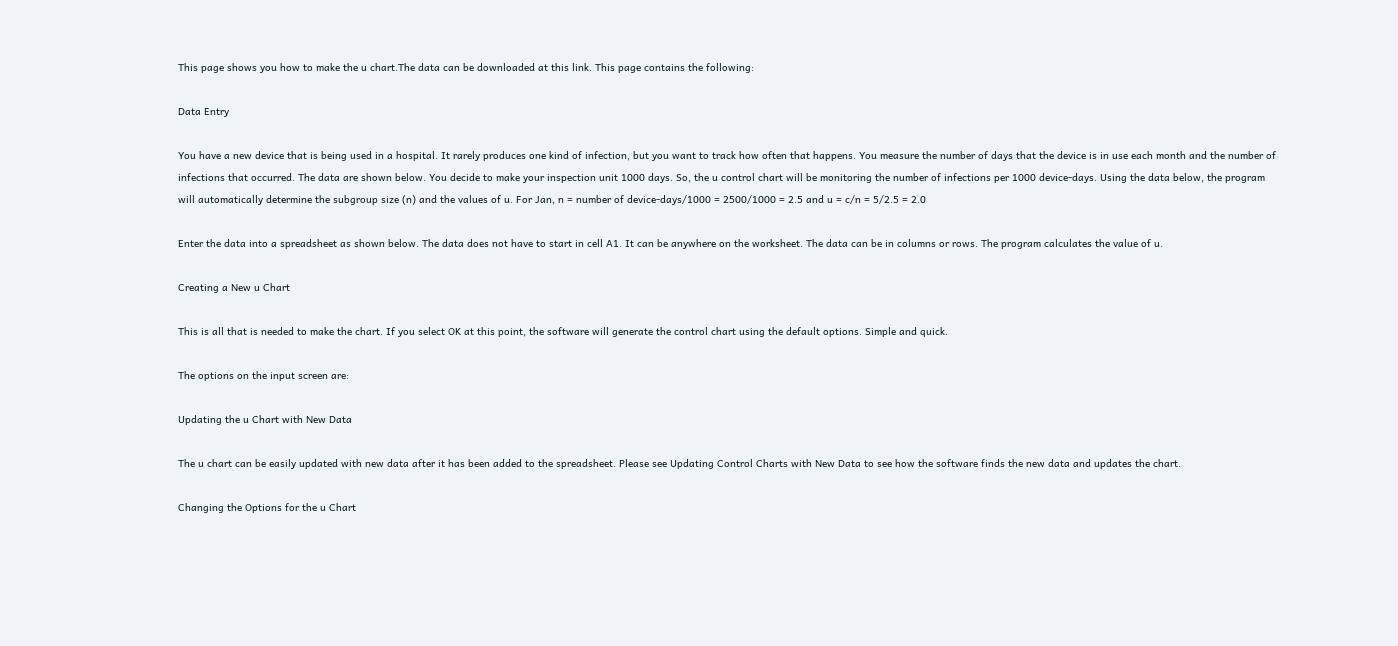This page shows you how to make the u chart.The data can be downloaded at this link. This page contains the following:

Data Entry

You have a new device that is being used in a hospital. It rarely produces one kind of infection, but you want to track how often that happens. You measure the number of days that the device is in use each month and the number of infections that occurred. The data are shown below. You decide to make your inspection unit 1000 days. So, the u control chart will be monitoring the number of infections per 1000 device-days. Using the data below, the program will automatically determine the subgroup size (n) and the values of u. For Jan, n = number of device-days/1000 = 2500/1000 = 2.5 and u = c/n = 5/2.5 = 2.0

Enter the data into a spreadsheet as shown below. The data does not have to start in cell A1. It can be anywhere on the worksheet. The data can be in columns or rows. The program calculates the value of u.

Creating a New u Chart

This is all that is needed to make the chart. If you select OK at this point, the software will generate the control chart using the default options. Simple and quick.

The options on the input screen are:

Updating the u Chart with New Data

The u chart can be easily updated with new data after it has been added to the spreadsheet. Please see Updating Control Charts with New Data to see how the software finds the new data and updates the chart.

Changing the Options for the u Chart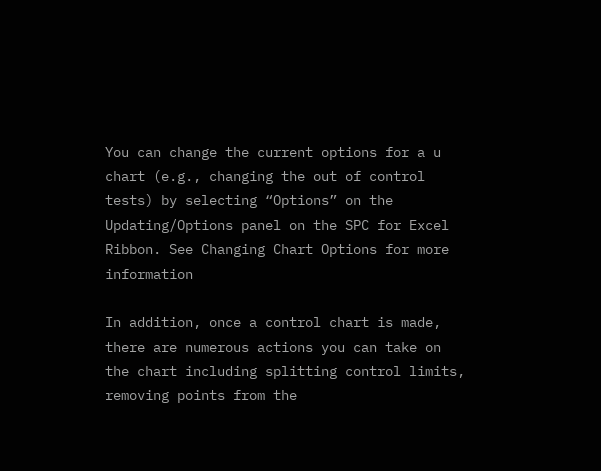You can change the current options for a u chart (e.g., changing the out of control tests) by selecting “Options” on the Updating/Options panel on the SPC for Excel Ribbon. See Changing Chart Options for more information

In addition, once a control chart is made, there are numerous actions you can take on the chart including splitting control limits, removing points from the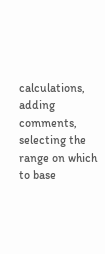calculations, adding comments, selecting the range on which to base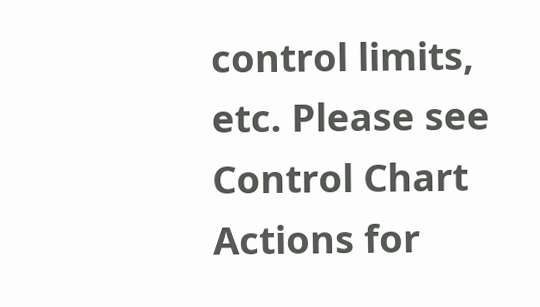control limits, etc. Please see Control Chart Actions for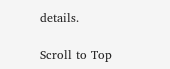details.

Scroll to Top